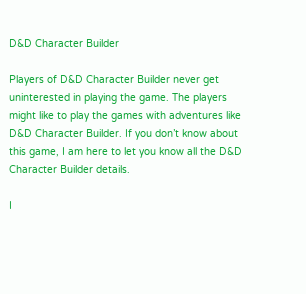D&D Character Builder

Players of D&D Character Builder never get uninterested in playing the game. The players might like to play the games with adventures like D&D Character Builder. If you don’t know about this game, I am here to let you know all the D&D Character Builder details.

I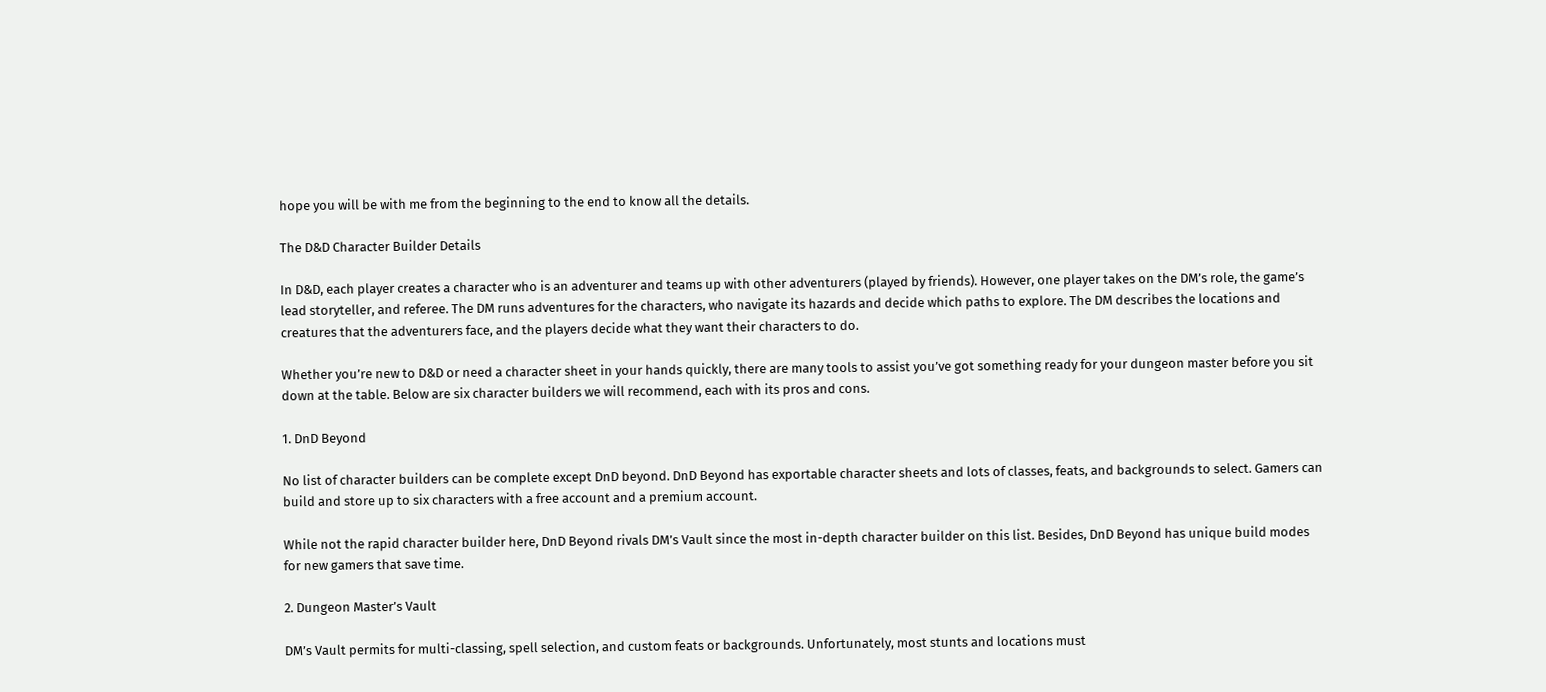hope you will be with me from the beginning to the end to know all the details.

The D&D Character Builder Details

In D&D, each player creates a character who is an adventurer and teams up with other adventurers (played by friends). However, one player takes on the DM’s role, the game’s lead storyteller, and referee. The DM runs adventures for the characters, who navigate its hazards and decide which paths to explore. The DM describes the locations and creatures that the adventurers face, and the players decide what they want their characters to do.

Whether you’re new to D&D or need a character sheet in your hands quickly, there are many tools to assist you’ve got something ready for your dungeon master before you sit down at the table. Below are six character builders we will recommend, each with its pros and cons.

1. DnD Beyond

No list of character builders can be complete except DnD beyond. DnD Beyond has exportable character sheets and lots of classes, feats, and backgrounds to select. Gamers can build and store up to six characters with a free account and a premium account.

While not the rapid character builder here, DnD Beyond rivals DM’s Vault since the most in-depth character builder on this list. Besides, DnD Beyond has unique build modes for new gamers that save time.

2. Dungeon Master’s Vault

DM’s Vault permits for multi-classing, spell selection, and custom feats or backgrounds. Unfortunately, most stunts and locations must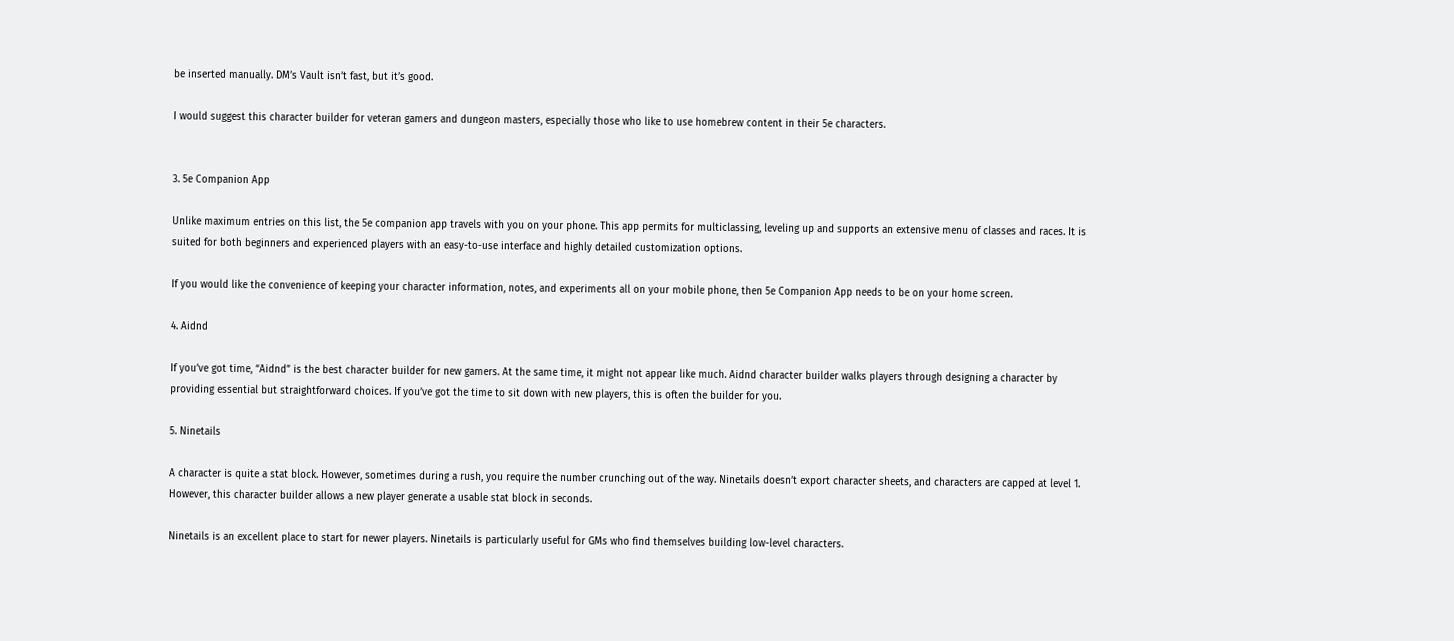be inserted manually. DM’s Vault isn’t fast, but it’s good.

I would suggest this character builder for veteran gamers and dungeon masters, especially those who like to use homebrew content in their 5e characters.


3. 5e Companion App

Unlike maximum entries on this list, the 5e companion app travels with you on your phone. This app permits for multiclassing, leveling up and supports an extensive menu of classes and races. It is suited for both beginners and experienced players with an easy-to-use interface and highly detailed customization options.

If you would like the convenience of keeping your character information, notes, and experiments all on your mobile phone, then 5e Companion App needs to be on your home screen.

4. Aidnd

If you’ve got time, “Aidnd” is the best character builder for new gamers. At the same time, it might not appear like much. Aidnd character builder walks players through designing a character by providing essential but straightforward choices. If you’ve got the time to sit down with new players, this is often the builder for you.

5. Ninetails

A character is quite a stat block. However, sometimes during a rush, you require the number crunching out of the way. Ninetails doesn’t export character sheets, and characters are capped at level 1. However, this character builder allows a new player generate a usable stat block in seconds.

Ninetails is an excellent place to start for newer players. Ninetails is particularly useful for GMs who find themselves building low-level characters.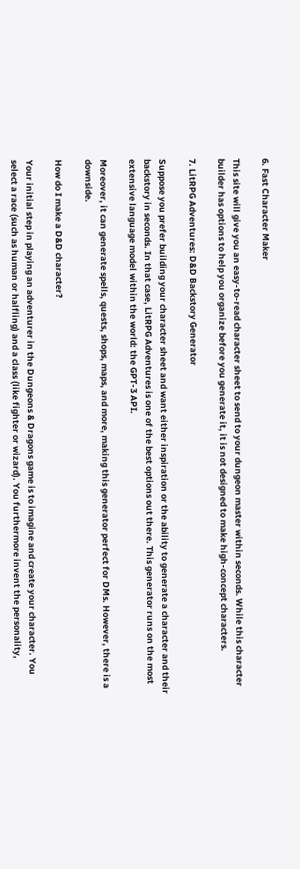6. Fast Character Maker

This site will give you an easy-to-read character sheet to send to your dungeon master within seconds. While this character builder has options to help you organize before you generate it, it is not designed to make high-concept characters.

7. LitRPG Adventures: D&D Backstory Generator

Suppose you prefer building your character sheet and want either inspiration or the ability to generate a character and their backstory in seconds. In that case, LitRPG Adventures is one of the best options out there. This generator runs on the most extensive language model within the world: the GPT-3 API.

Moreover, it can generate spells, quests, shops, maps, and more, making this generator perfect for DMs. However, there is a downside.

How do I make a D&D character?

Your initial step in playing an adventurer in the Dungeons & Dragons game is to imagine and create your character. You select a race (such as human or halfling) and a class (like fighter or wizard). You furthermore invent the personality,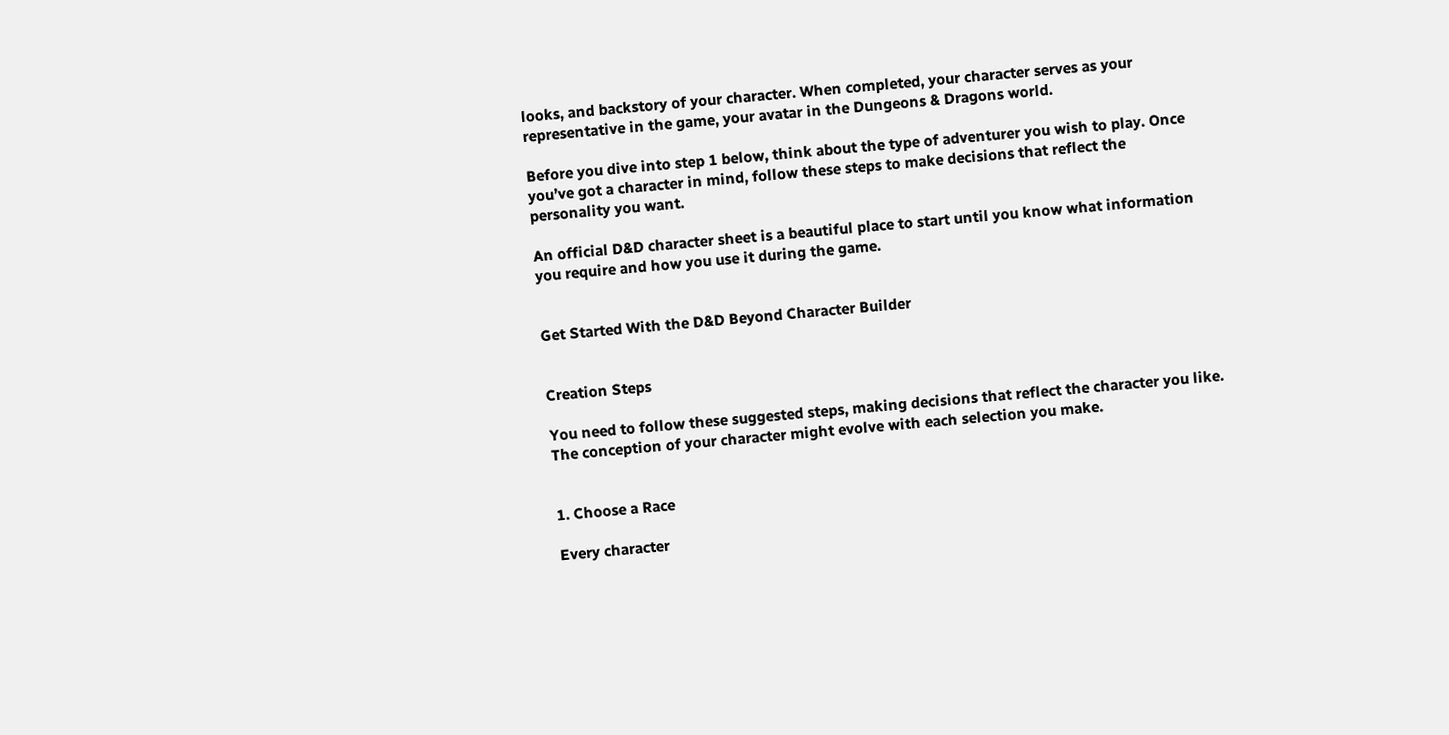looks, and backstory of your character. When completed, your character serves as your representative in the game, your avatar in the Dungeons & Dragons world.

Before you dive into step 1 below, think about the type of adventurer you wish to play. Once you’ve got a character in mind, follow these steps to make decisions that reflect the personality you want.

An official D&D character sheet is a beautiful place to start until you know what information you require and how you use it during the game.


Get Started With the D&D Beyond Character Builder


Creation Steps

You need to follow these suggested steps, making decisions that reflect the character you like. The conception of your character might evolve with each selection you make.


1. Choose a Race

Every character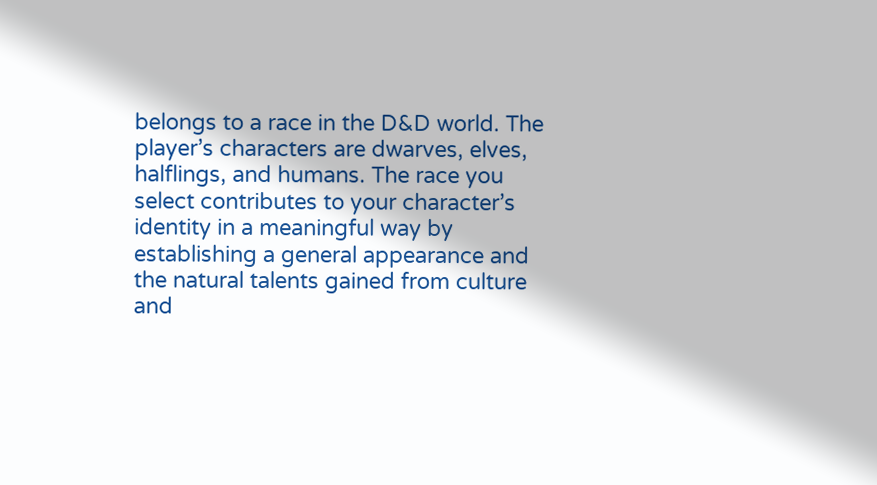belongs to a race in the D&D world. The player’s characters are dwarves, elves, halflings, and humans. The race you select contributes to your character’s identity in a meaningful way by establishing a general appearance and the natural talents gained from culture and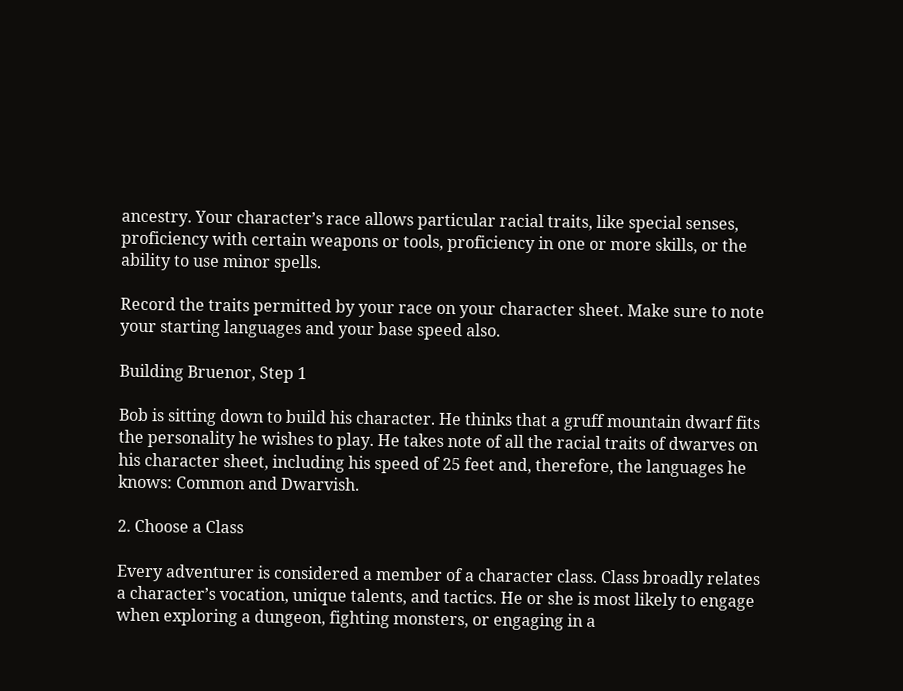ancestry. Your character’s race allows particular racial traits, like special senses, proficiency with certain weapons or tools, proficiency in one or more skills, or the ability to use minor spells.

Record the traits permitted by your race on your character sheet. Make sure to note your starting languages and your base speed also.

Building Bruenor, Step 1

Bob is sitting down to build his character. He thinks that a gruff mountain dwarf fits the personality he wishes to play. He takes note of all the racial traits of dwarves on his character sheet, including his speed of 25 feet and, therefore, the languages he knows: Common and Dwarvish.

2. Choose a Class

Every adventurer is considered a member of a character class. Class broadly relates a character’s vocation, unique talents, and tactics. He or she is most likely to engage when exploring a dungeon, fighting monsters, or engaging in a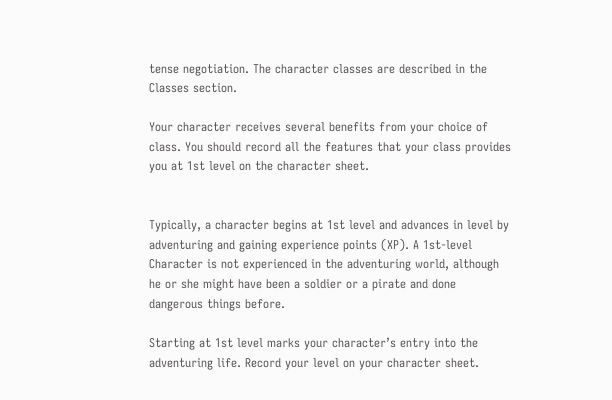tense negotiation. The character classes are described in the Classes section.

Your character receives several benefits from your choice of class. You should record all the features that your class provides you at 1st level on the character sheet.


Typically, a character begins at 1st level and advances in level by adventuring and gaining experience points (XP). A 1st-level Character is not experienced in the adventuring world, although he or she might have been a soldier or a pirate and done dangerous things before.

Starting at 1st level marks your character’s entry into the adventuring life. Record your level on your character sheet.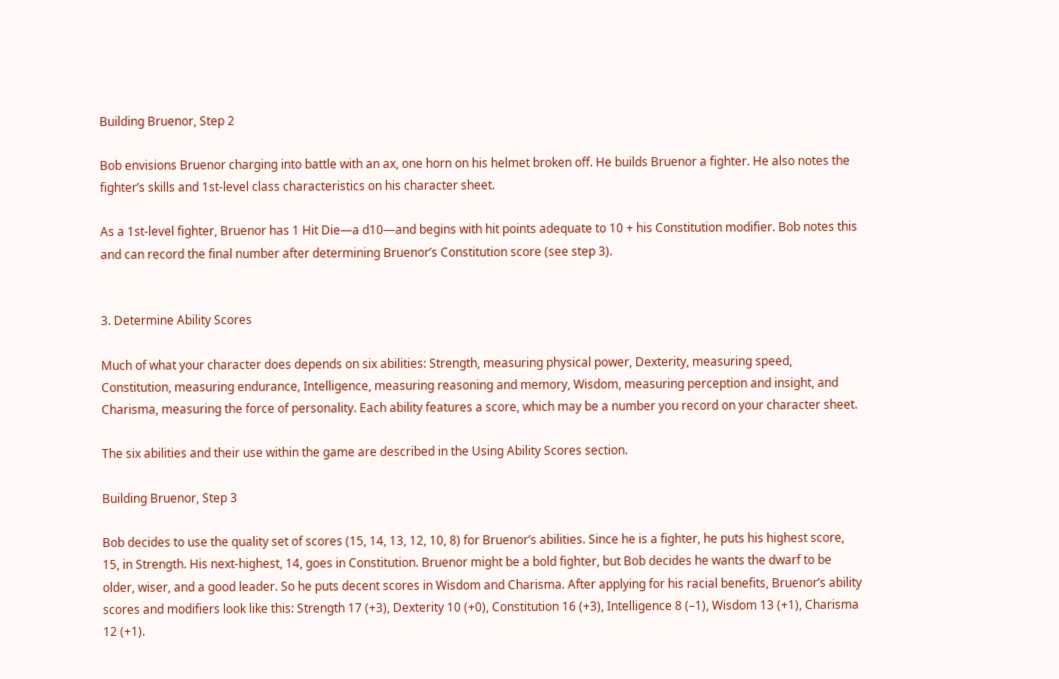Building Bruenor, Step 2

Bob envisions Bruenor charging into battle with an ax, one horn on his helmet broken off. He builds Bruenor a fighter. He also notes the fighter’s skills and 1st-level class characteristics on his character sheet.

As a 1st-level fighter, Bruenor has 1 Hit Die—a d10—and begins with hit points adequate to 10 + his Constitution modifier. Bob notes this and can record the final number after determining Bruenor’s Constitution score (see step 3).


3. Determine Ability Scores

Much of what your character does depends on six abilities: Strength, measuring physical power, Dexterity, measuring speed, Constitution, measuring endurance, Intelligence, measuring reasoning and memory, Wisdom, measuring perception and insight, and Charisma, measuring the force of personality. Each ability features a score, which may be a number you record on your character sheet.

The six abilities and their use within the game are described in the Using Ability Scores section.

Building Bruenor, Step 3

Bob decides to use the quality set of scores (15, 14, 13, 12, 10, 8) for Bruenor’s abilities. Since he is a fighter, he puts his highest score, 15, in Strength. His next-highest, 14, goes in Constitution. Bruenor might be a bold fighter, but Bob decides he wants the dwarf to be older, wiser, and a good leader. So he puts decent scores in Wisdom and Charisma. After applying for his racial benefits, Bruenor’s ability scores and modifiers look like this: Strength 17 (+3), Dexterity 10 (+0), Constitution 16 (+3), Intelligence 8 (–1), Wisdom 13 (+1), Charisma 12 (+1).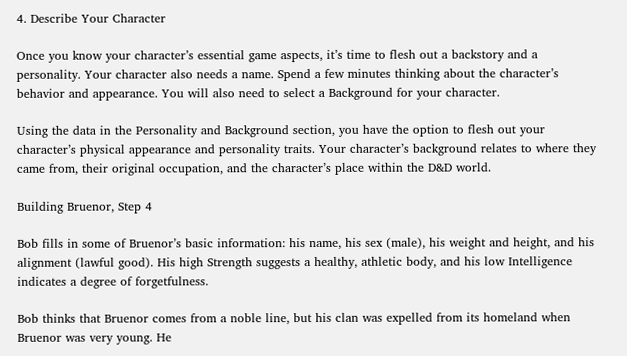4. Describe Your Character

Once you know your character’s essential game aspects, it’s time to flesh out a backstory and a personality. Your character also needs a name. Spend a few minutes thinking about the character’s behavior and appearance. You will also need to select a Background for your character.

Using the data in the Personality and Background section, you have the option to flesh out your character’s physical appearance and personality traits. Your character’s background relates to where they came from, their original occupation, and the character’s place within the D&D world.

Building Bruenor, Step 4

Bob fills in some of Bruenor’s basic information: his name, his sex (male), his weight and height, and his alignment (lawful good). His high Strength suggests a healthy, athletic body, and his low Intelligence indicates a degree of forgetfulness.

Bob thinks that Bruenor comes from a noble line, but his clan was expelled from its homeland when Bruenor was very young. He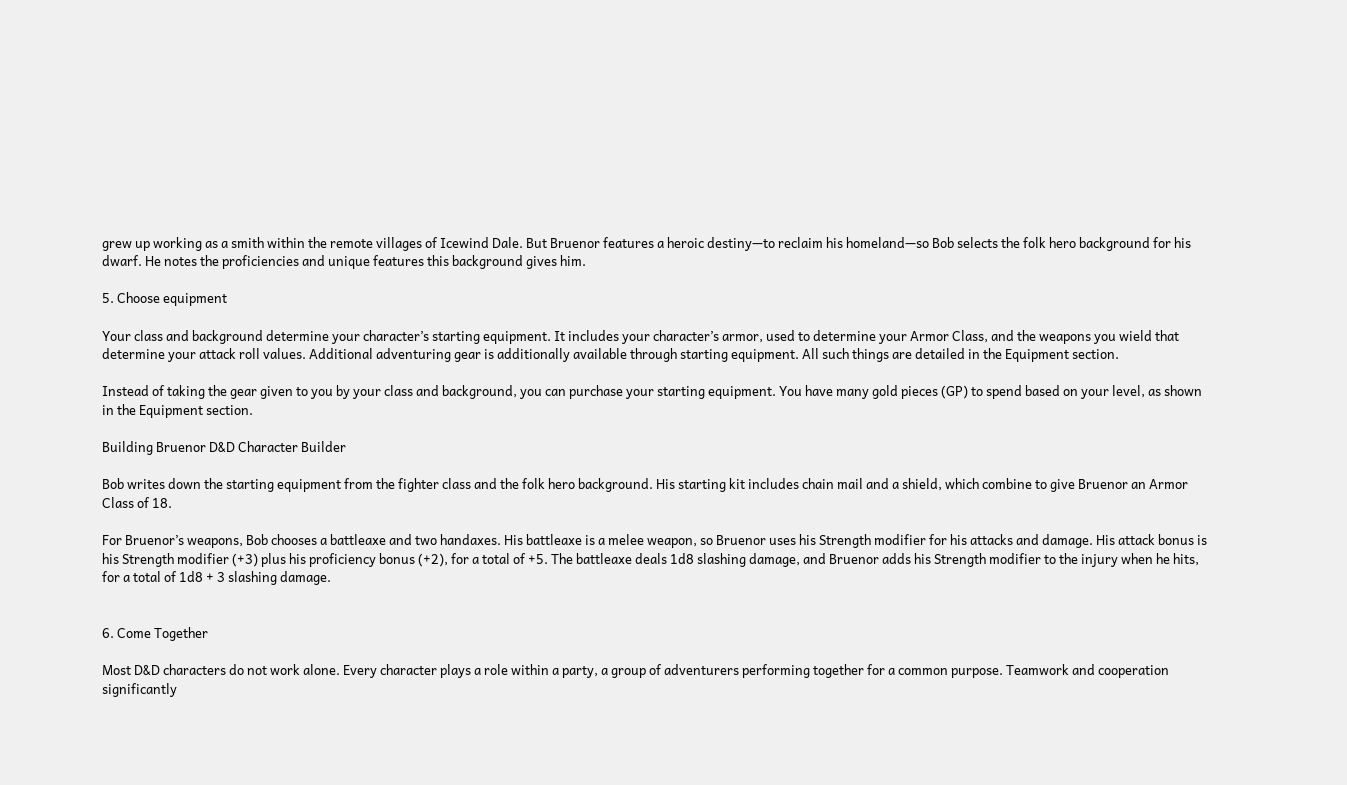grew up working as a smith within the remote villages of Icewind Dale. But Bruenor features a heroic destiny—to reclaim his homeland—so Bob selects the folk hero background for his dwarf. He notes the proficiencies and unique features this background gives him.

5. Choose equipment

Your class and background determine your character’s starting equipment. It includes your character’s armor, used to determine your Armor Class, and the weapons you wield that determine your attack roll values. Additional adventuring gear is additionally available through starting equipment. All such things are detailed in the Equipment section.

Instead of taking the gear given to you by your class and background, you can purchase your starting equipment. You have many gold pieces (GP) to spend based on your level, as shown in the Equipment section.

Building Bruenor D&D Character Builder

Bob writes down the starting equipment from the fighter class and the folk hero background. His starting kit includes chain mail and a shield, which combine to give Bruenor an Armor Class of 18.

For Bruenor’s weapons, Bob chooses a battleaxe and two handaxes. His battleaxe is a melee weapon, so Bruenor uses his Strength modifier for his attacks and damage. His attack bonus is his Strength modifier (+3) plus his proficiency bonus (+2), for a total of +5. The battleaxe deals 1d8 slashing damage, and Bruenor adds his Strength modifier to the injury when he hits, for a total of 1d8 + 3 slashing damage.


6. Come Together

Most D&D characters do not work alone. Every character plays a role within a party, a group of adventurers performing together for a common purpose. Teamwork and cooperation significantly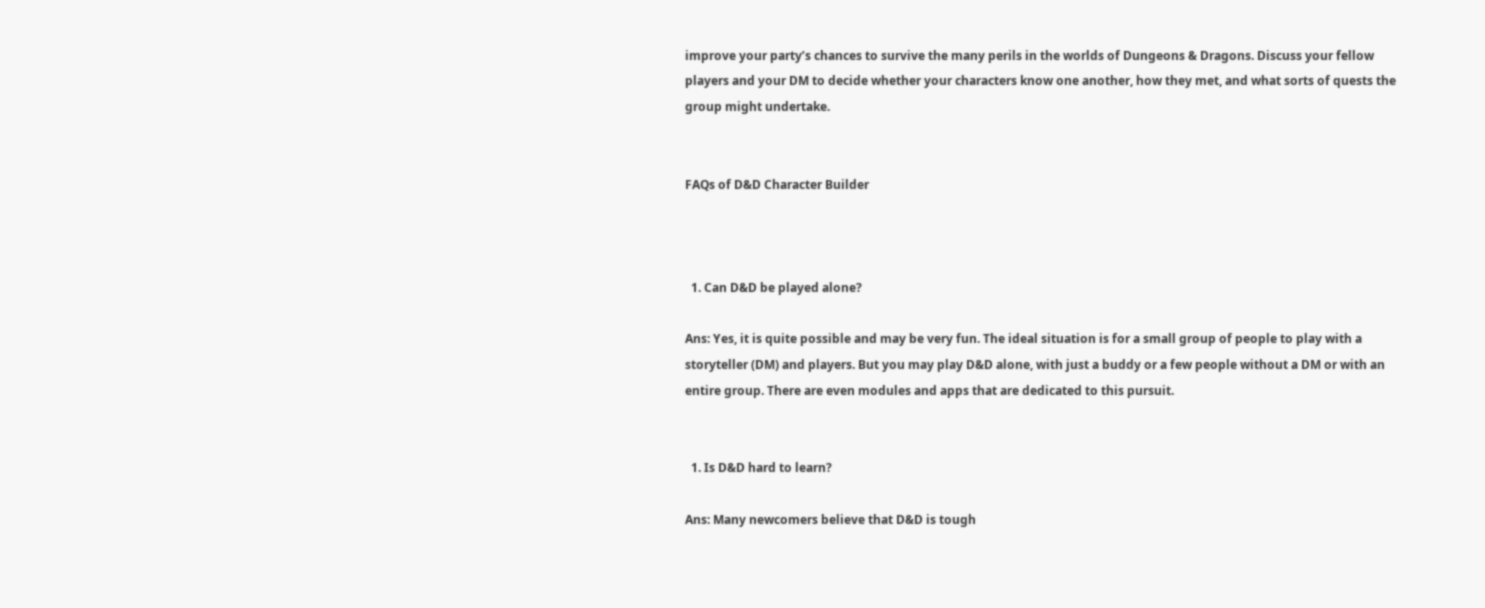improve your party’s chances to survive the many perils in the worlds of Dungeons & Dragons. Discuss your fellow players and your DM to decide whether your characters know one another, how they met, and what sorts of quests the group might undertake.


FAQs of D&D Character Builder



  1. Can D&D be played alone?

Ans: Yes, it is quite possible and may be very fun. The ideal situation is for a small group of people to play with a storyteller (DM) and players. But you may play D&D alone, with just a buddy or a few people without a DM or with an entire group. There are even modules and apps that are dedicated to this pursuit.


  1. Is D&D hard to learn?

Ans: Many newcomers believe that D&D is tough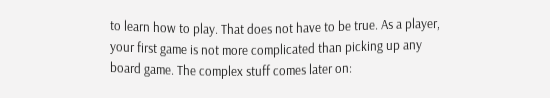to learn how to play. That does not have to be true. As a player, your first game is not more complicated than picking up any board game. The complex stuff comes later on: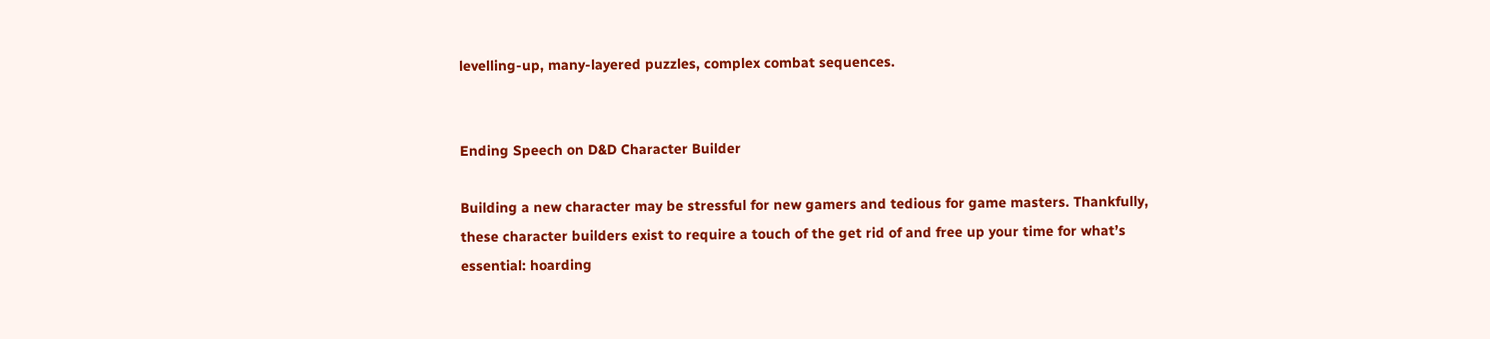levelling-up, many-layered puzzles, complex combat sequences.


Ending Speech on D&D Character Builder

Building a new character may be stressful for new gamers and tedious for game masters. Thankfully, these character builders exist to require a touch of the get rid of and free up your time for what’s essential: hoarding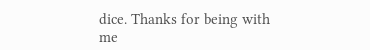dice. Thanks for being with me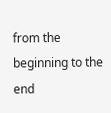from the beginning to the end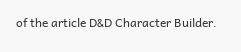of the article D&D Character Builder.